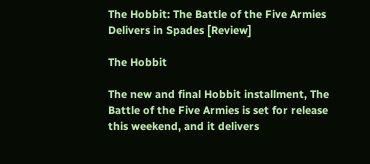The Hobbit: The Battle of the Five Armies Delivers in Spades [Review]

The Hobbit

The new and final Hobbit installment, The Battle of the Five Armies is set for release this weekend, and it delivers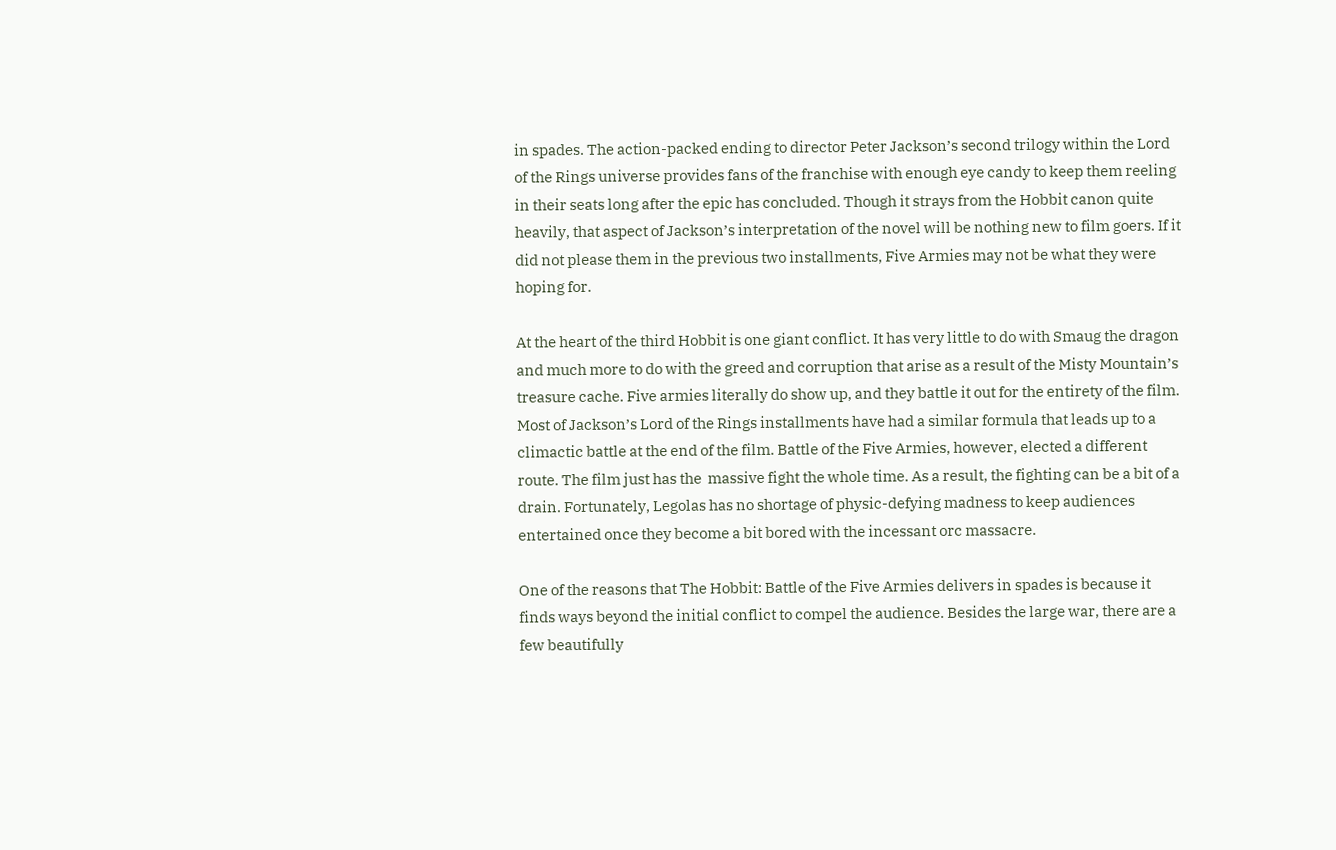in spades. The action-packed ending to director Peter Jackson’s second trilogy within the Lord of the Rings universe provides fans of the franchise with enough eye candy to keep them reeling in their seats long after the epic has concluded. Though it strays from the Hobbit canon quite heavily, that aspect of Jackson’s interpretation of the novel will be nothing new to film goers. If it did not please them in the previous two installments, Five Armies may not be what they were hoping for.

At the heart of the third Hobbit is one giant conflict. It has very little to do with Smaug the dragon and much more to do with the greed and corruption that arise as a result of the Misty Mountain’s treasure cache. Five armies literally do show up, and they battle it out for the entirety of the film. Most of Jackson’s Lord of the Rings installments have had a similar formula that leads up to a climactic battle at the end of the film. Battle of the Five Armies, however, elected a different route. The film just has the  massive fight the whole time. As a result, the fighting can be a bit of a drain. Fortunately, Legolas has no shortage of physic-defying madness to keep audiences entertained once they become a bit bored with the incessant orc massacre.

One of the reasons that The Hobbit: Battle of the Five Armies delivers in spades is because it finds ways beyond the initial conflict to compel the audience. Besides the large war, there are a few beautifully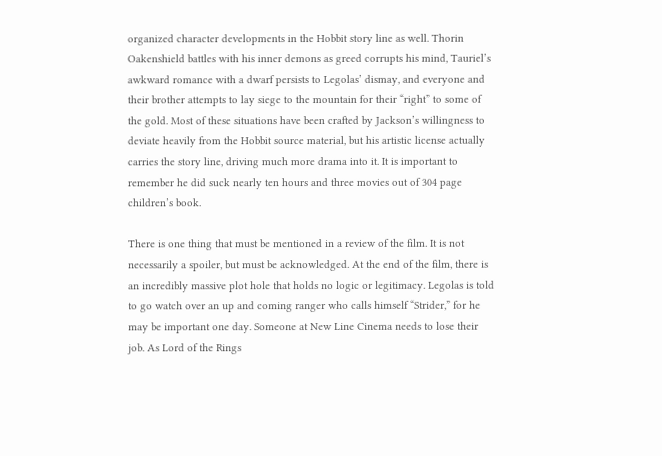organized character developments in the Hobbit story line as well. Thorin Oakenshield battles with his inner demons as greed corrupts his mind, Tauriel’s awkward romance with a dwarf persists to Legolas’ dismay, and everyone and their brother attempts to lay siege to the mountain for their “right” to some of the gold. Most of these situations have been crafted by Jackson’s willingness to deviate heavily from the Hobbit source material, but his artistic license actually carries the story line, driving much more drama into it. It is important to remember he did suck nearly ten hours and three movies out of 304 page children’s book.

There is one thing that must be mentioned in a review of the film. It is not necessarily a spoiler, but must be acknowledged. At the end of the film, there is an incredibly massive plot hole that holds no logic or legitimacy. Legolas is told to go watch over an up and coming ranger who calls himself “Strider,” for he may be important one day. Someone at New Line Cinema needs to lose their job. As Lord of the Rings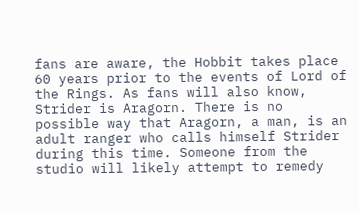fans are aware, the Hobbit takes place 60 years prior to the events of Lord of the Rings. As fans will also know, Strider is Aragorn. There is no possible way that Aragorn, a man, is an adult ranger who calls himself Strider during this time. Someone from the studio will likely attempt to remedy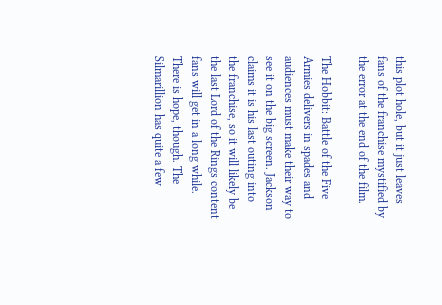this plot hole, but it just leaves fans of the franchise mystified by the error at the end of the film.

The Hobbit: Battle of the Five Armies delivers in spades and audiences must make their way to see it on the big screen. Jackson claims it is his last outing into the franchise, so it will likely be the last Lord of the Rings content fans will get in a long while. There is hope, though. The Silmarillion has quite a few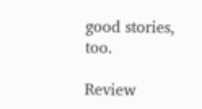good stories, too.

Review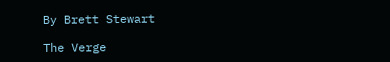By Brett Stewart

The Verge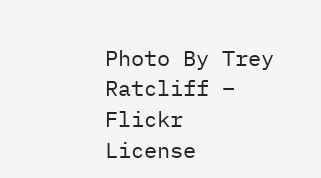Photo By Trey Ratcliff – Flickr License